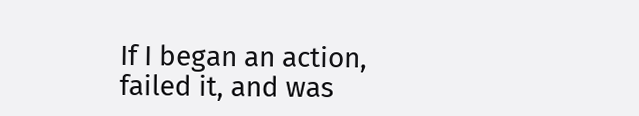If I began an action, failed it, and was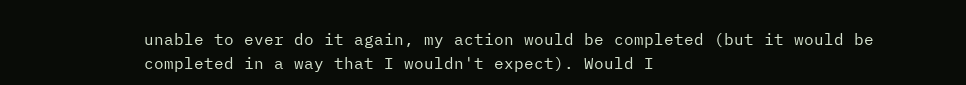unable to ever do it again, my action would be completed (but it would be completed in a way that I wouldn't expect). Would I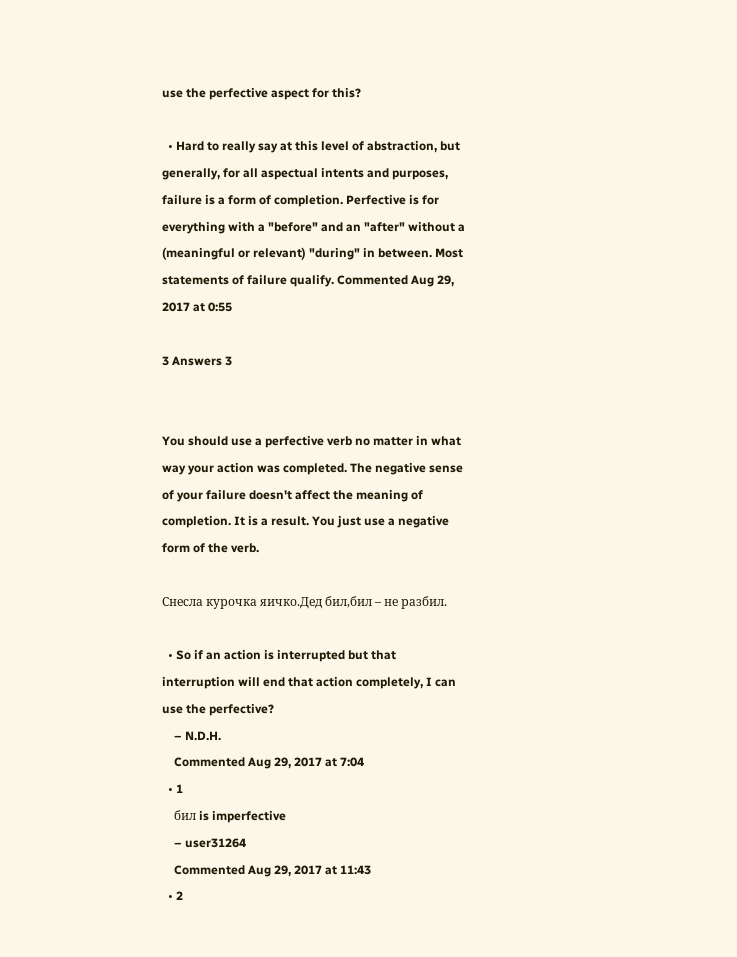use the perfective aspect for this?

  • Hard to really say at this level of abstraction, but generally, for all aspectual intents and purposes, failure is a form of completion. Perfective is for everything with a "before" and an "after" without a (meaningful or relevant) "during" in between. Most statements of failure qualify. Commented Aug 29, 2017 at 0:55

3 Answers 3


You should use a perfective verb no matter in what way your action was completed. The negative sense of your failure doesn't affect the meaning of completion. It is a result. You just use a negative form of the verb.

Снесла курочка яичко.Дед бил,бил – не разбил.

  • So if an action is interrupted but that interruption will end that action completely, I can use the perfective?
    – N.D.H.
    Commented Aug 29, 2017 at 7:04
  • 1
    бил is imperfective
    – user31264
    Commented Aug 29, 2017 at 11:43
  • 2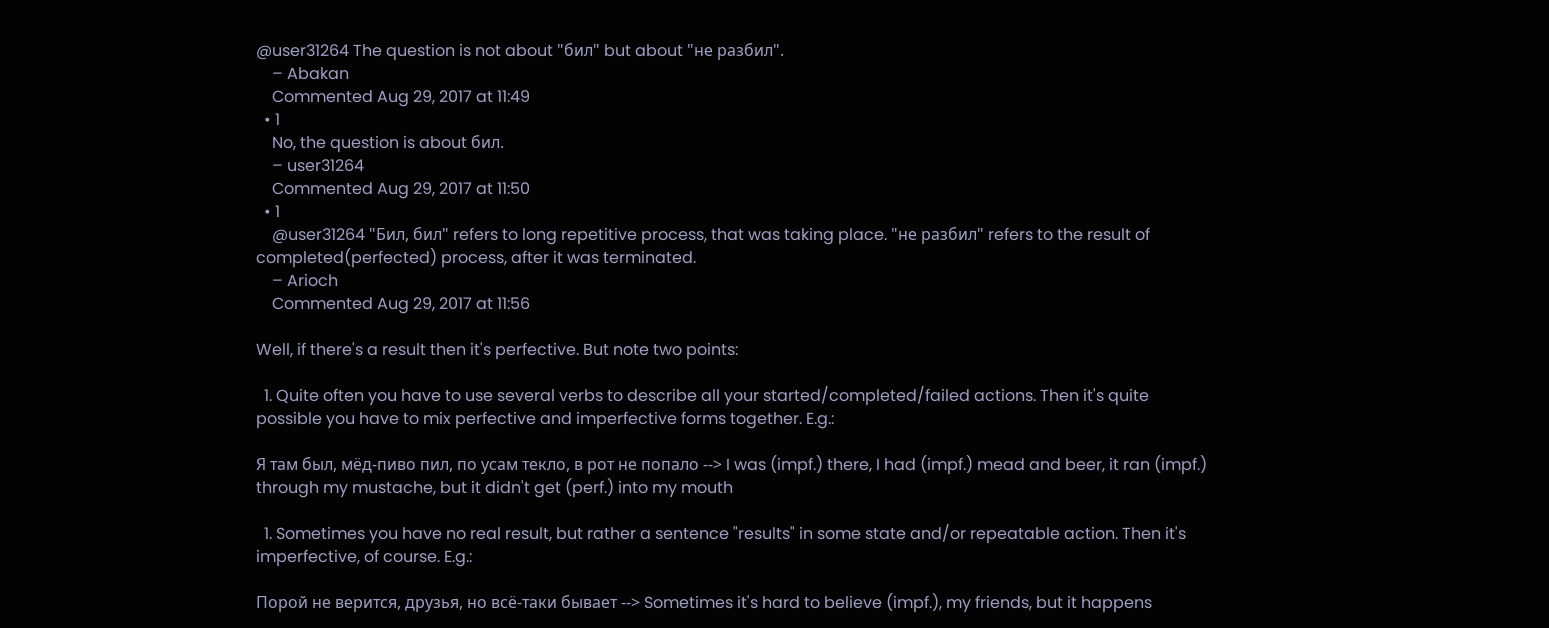@user31264 The question is not about "бил" but about "не разбил".
    – Abakan
    Commented Aug 29, 2017 at 11:49
  • 1
    No, the question is about бил.
    – user31264
    Commented Aug 29, 2017 at 11:50
  • 1
    @user31264 "Бил, бил" refers to long repetitive process, that was taking place. "не разбил" refers to the result of completed(perfected) process, after it was terminated.
    – Arioch
    Commented Aug 29, 2017 at 11:56

Well, if there's a result then it's perfective. But note two points:

  1. Quite often you have to use several verbs to describe all your started/completed/failed actions. Then it's quite possible you have to mix perfective and imperfective forms together. E.g.:

Я там был, мёд-пиво пил, по усам текло, в рот не попало --> I was (impf.) there, I had (impf.) mead and beer, it ran (impf.) through my mustache, but it didn't get (perf.) into my mouth

  1. Sometimes you have no real result, but rather a sentence "results" in some state and/or repeatable action. Then it's imperfective, of course. E.g.:

Порой не верится, друзья, но всё-таки бывает --> Sometimes it's hard to believe (impf.), my friends, but it happens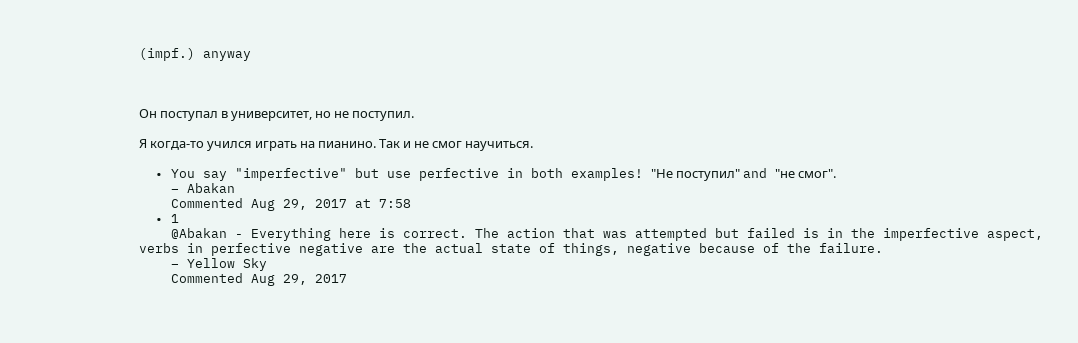(impf.) anyway



Он поступал в университет, но не поступил.

Я когда-то учился играть на пианино. Так и не смог научиться.

  • You say "imperfective" but use perfective in both examples! "Не поступил" and "не смог".
    – Abakan
    Commented Aug 29, 2017 at 7:58
  • 1
    @Abakan - Everything here is correct. The action that was attempted but failed is in the imperfective aspect, verbs in perfective negative are the actual state of things, negative because of the failure.
    – Yellow Sky
    Commented Aug 29, 2017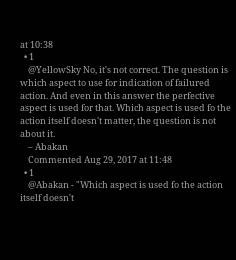at 10:38
  • 1
    @YellowSky No, it's not correct. The question is which aspect to use for indication of failured action. And even in this answer the perfective aspect is used for that. Which aspect is used fo the action itself doesn't matter, the question is not about it.
    – Abakan
    Commented Aug 29, 2017 at 11:48
  • 1
    @Abakan - "Which aspect is used fo the action itself doesn't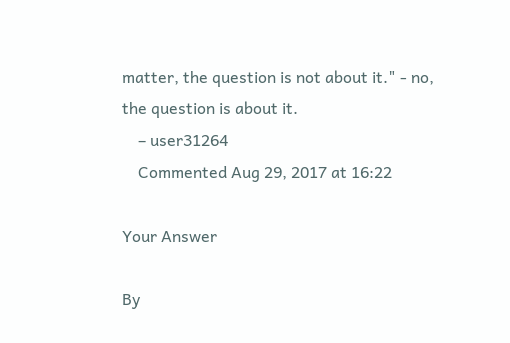matter, the question is not about it." - no, the question is about it.
    – user31264
    Commented Aug 29, 2017 at 16:22

Your Answer

By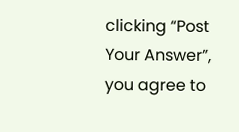clicking “Post Your Answer”, you agree to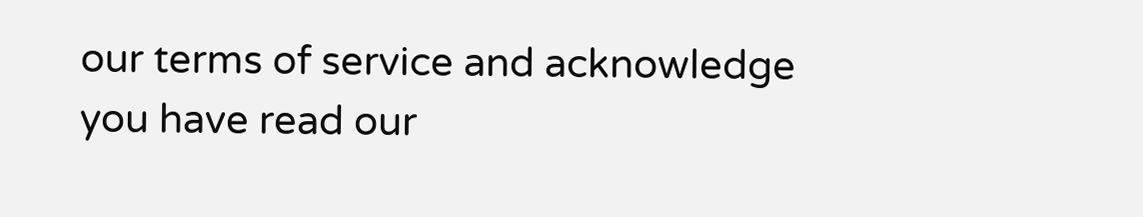our terms of service and acknowledge you have read our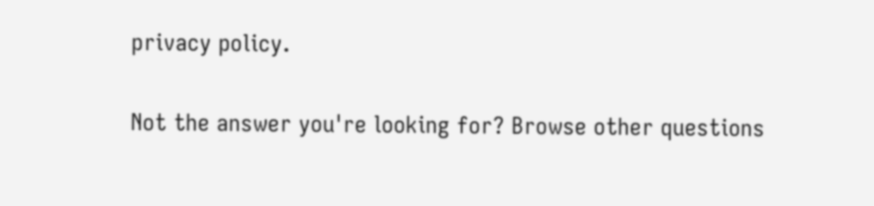privacy policy.

Not the answer you're looking for? Browse other questions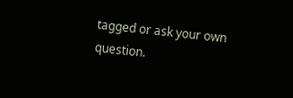tagged or ask your own question.